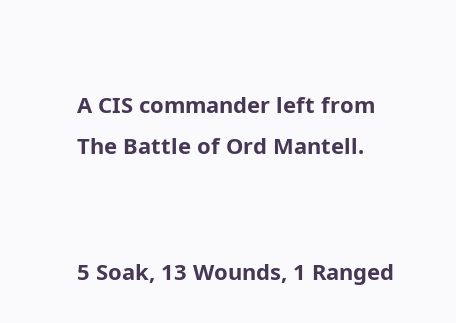A CIS commander left from The Battle of Ord Mantell.


5 Soak, 13 Wounds, 1 Ranged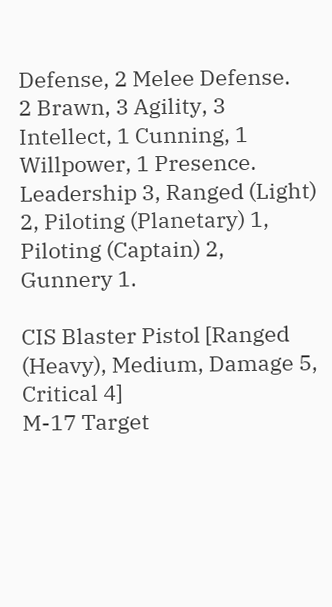Defense, 2 Melee Defense.
2 Brawn, 3 Agility, 3 Intellect, 1 Cunning, 1 Willpower, 1 Presence.
Leadership 3, Ranged (Light) 2, Piloting (Planetary) 1, Piloting (Captain) 2, Gunnery 1.

CIS Blaster Pistol [Ranged (Heavy), Medium, Damage 5, Critical 4]
M-17 Target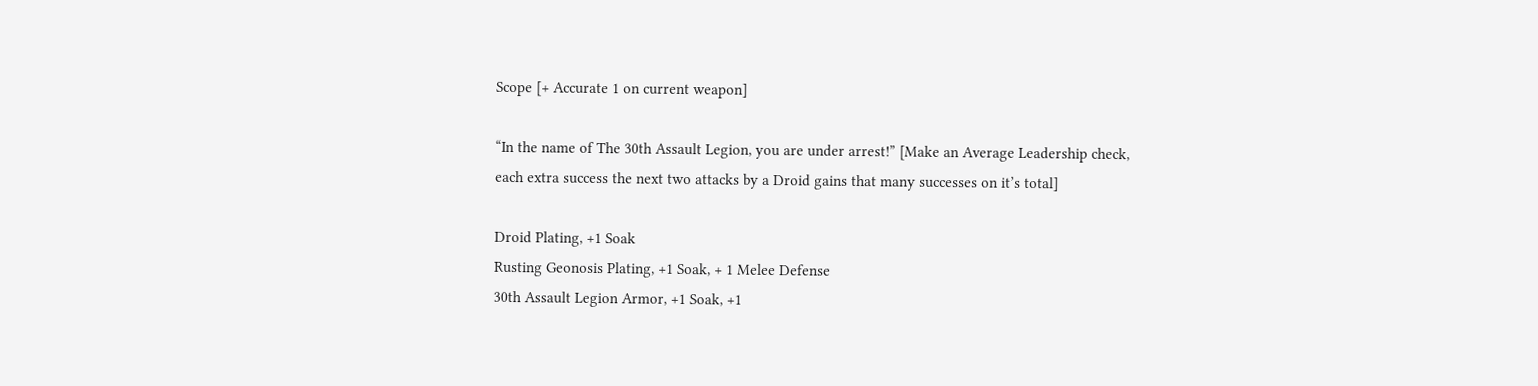Scope [+ Accurate 1 on current weapon]

“In the name of The 30th Assault Legion, you are under arrest!” [Make an Average Leadership check, each extra success the next two attacks by a Droid gains that many successes on it’s total]

Droid Plating, +1 Soak
Rusting Geonosis Plating, +1 Soak, + 1 Melee Defense
30th Assault Legion Armor, +1 Soak, +1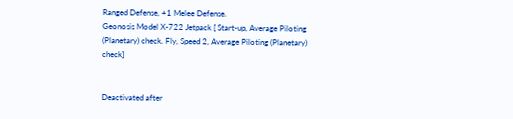Ranged Defense, +1 Melee Defense.
Geonosis Model X-722 Jetpack [ Start-up, Average Piloting (Planetary) check. Fly, Speed 2, Average Piloting (Planetary) check]


Deactivated after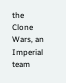the Clone Wars, an Imperial team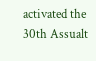activated the 30th Assualt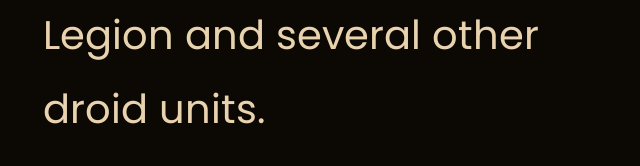Legion and several other droid units.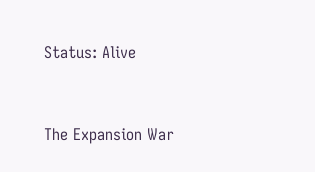Status: Alive


The Expansion War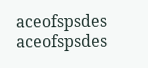aceofspsdes aceofspsdes